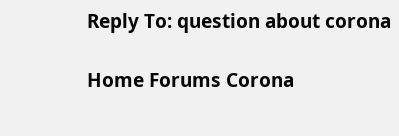Reply To: question about corona

Home Forums Corona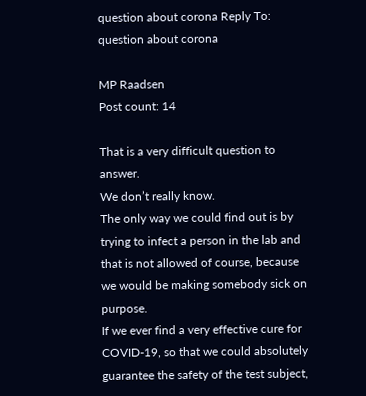question about corona Reply To: question about corona

MP Raadsen
Post count: 14

That is a very difficult question to answer.
We don’t really know.
The only way we could find out is by trying to infect a person in the lab and that is not allowed of course, because we would be making somebody sick on purpose.
If we ever find a very effective cure for COVID-19, so that we could absolutely guarantee the safety of the test subject,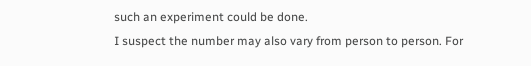such an experiment could be done.
I suspect the number may also vary from person to person. For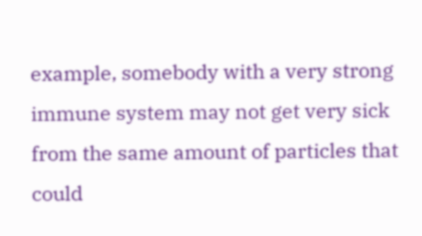example, somebody with a very strong immune system may not get very sick from the same amount of particles that could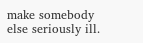make somebody else seriously ill.